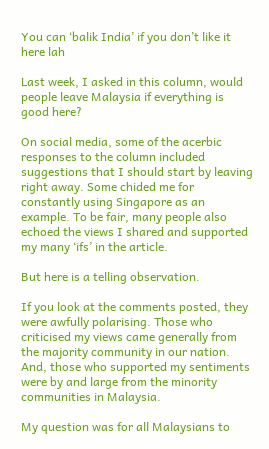You can ‘balik India’ if you don’t like it here lah

Last week, I asked in this column, would people leave Malaysia if everything is good here?

On social media, some of the acerbic responses to the column included suggestions that I should start by leaving right away. Some chided me for constantly using Singapore as an example. To be fair, many people also echoed the views I shared and supported my many ‘ifs’ in the article.

But here is a telling observation.

If you look at the comments posted, they were awfully polarising. Those who criticised my views came generally from the majority community in our nation. And, those who supported my sentiments were by and large from the minority communities in Malaysia.

My question was for all Malaysians to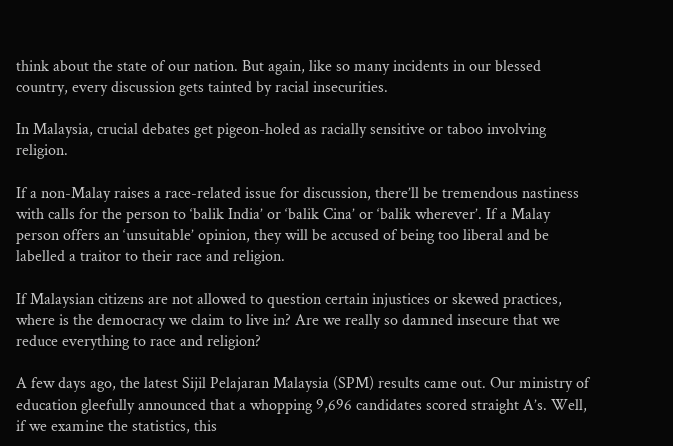think about the state of our nation. But again, like so many incidents in our blessed country, every discussion gets tainted by racial insecurities.

In Malaysia, crucial debates get pigeon-holed as racially sensitive or taboo involving religion.

If a non-Malay raises a race-related issue for discussion, there’ll be tremendous nastiness with calls for the person to ‘balik India’ or ‘balik Cina’ or ‘balik wherever’. If a Malay person offers an ‘unsuitable’ opinion, they will be accused of being too liberal and be labelled a traitor to their race and religion.

If Malaysian citizens are not allowed to question certain injustices or skewed practices, where is the democracy we claim to live in? Are we really so damned insecure that we reduce everything to race and religion?

A few days ago, the latest Sijil Pelajaran Malaysia (SPM) results came out. Our ministry of education gleefully announced that a whopping 9,696 candidates scored straight A’s. Well, if we examine the statistics, this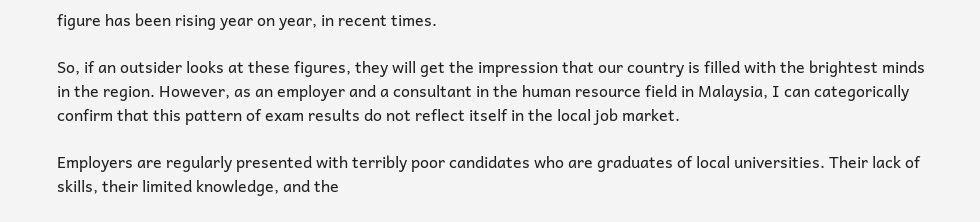figure has been rising year on year, in recent times.

So, if an outsider looks at these figures, they will get the impression that our country is filled with the brightest minds in the region. However, as an employer and a consultant in the human resource field in Malaysia, I can categorically confirm that this pattern of exam results do not reflect itself in the local job market.

Employers are regularly presented with terribly poor candidates who are graduates of local universities. Their lack of skills, their limited knowledge, and the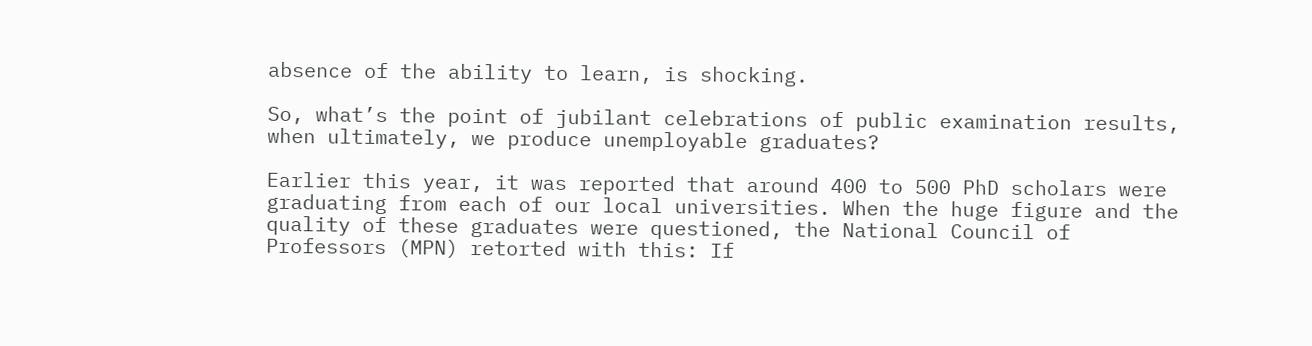absence of the ability to learn, is shocking.

So, what’s the point of jubilant celebrations of public examination results, when ultimately, we produce unemployable graduates?

Earlier this year, it was reported that around 400 to 500 PhD scholars were graduating from each of our local universities. When the huge figure and the quality of these graduates were questioned, the National Council of Professors (MPN) retorted with this: If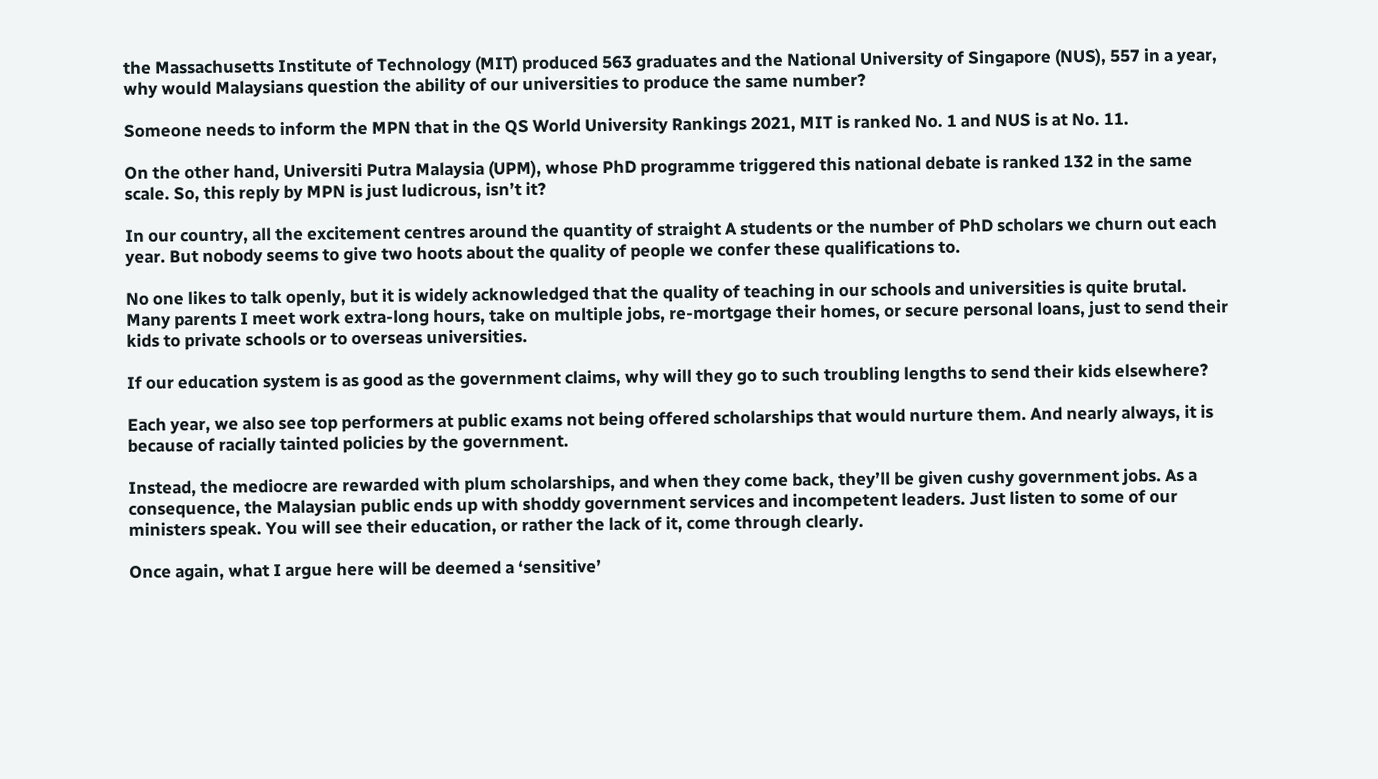the Massachusetts Institute of Technology (MIT) produced 563 graduates and the National University of Singapore (NUS), 557 in a year, why would Malaysians question the ability of our universities to produce the same number?

Someone needs to inform the MPN that in the QS World University Rankings 2021, MIT is ranked No. 1 and NUS is at No. 11.

On the other hand, Universiti Putra Malaysia (UPM), whose PhD programme triggered this national debate is ranked 132 in the same scale. So, this reply by MPN is just ludicrous, isn’t it?

In our country, all the excitement centres around the quantity of straight A students or the number of PhD scholars we churn out each year. But nobody seems to give two hoots about the quality of people we confer these qualifications to.

No one likes to talk openly, but it is widely acknowledged that the quality of teaching in our schools and universities is quite brutal. Many parents I meet work extra-long hours, take on multiple jobs, re-mortgage their homes, or secure personal loans, just to send their kids to private schools or to overseas universities.

If our education system is as good as the government claims, why will they go to such troubling lengths to send their kids elsewhere?

Each year, we also see top performers at public exams not being offered scholarships that would nurture them. And nearly always, it is because of racially tainted policies by the government.

Instead, the mediocre are rewarded with plum scholarships, and when they come back, they’ll be given cushy government jobs. As a consequence, the Malaysian public ends up with shoddy government services and incompetent leaders. Just listen to some of our ministers speak. You will see their education, or rather the lack of it, come through clearly.

Once again, what I argue here will be deemed a ‘sensitive’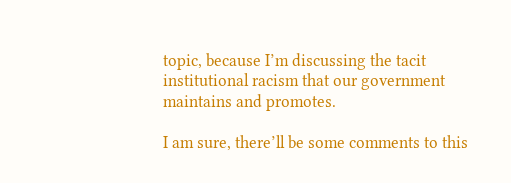topic, because I’m discussing the tacit institutional racism that our government maintains and promotes.

I am sure, there’ll be some comments to this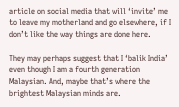article on social media that will ‘invite’ me to leave my motherland and go elsewhere, if I don’t like the way things are done here.

They may perhaps suggest that I ‘balik India’ even though I am a fourth generation Malaysian. And, maybe that’s where the brightest Malaysian minds are.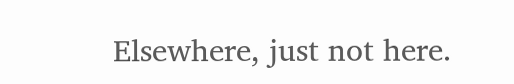Elsewhere, just not here.